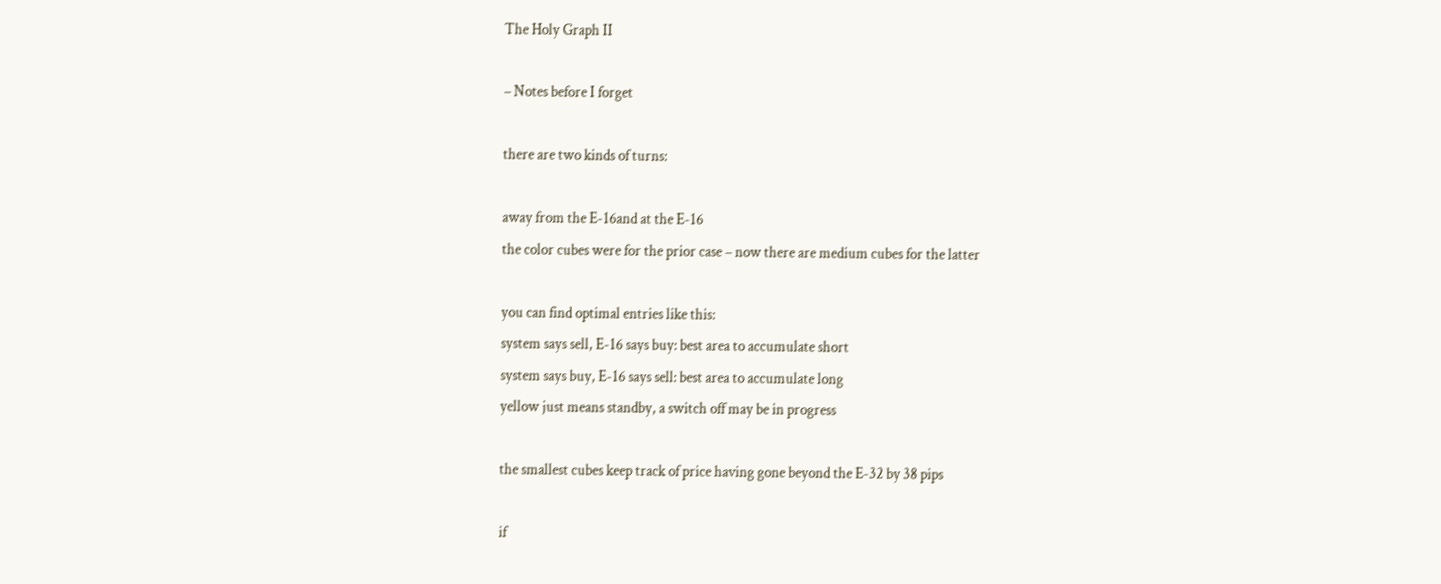The Holy Graph II

– Notes before I forget

there are two kinds of turns:

away from the E-16and at the E-16
the color cubes were for the prior case – now there are medium cubes for the latter

you can find optimal entries like this:
system says sell, E-16 says buy: best area to accumulate short
system says buy, E-16 says sell: best area to accumulate long
yellow just means standby, a switch off may be in progress

the smallest cubes keep track of price having gone beyond the E-32 by 38 pips

if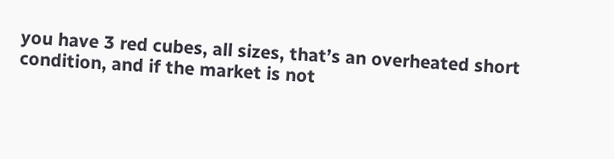you have 3 red cubes, all sizes, that’s an overheated short condition, and if the market is not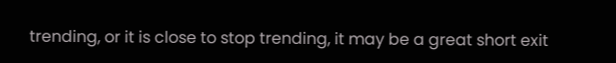trending, or it is close to stop trending, it may be a great short exit